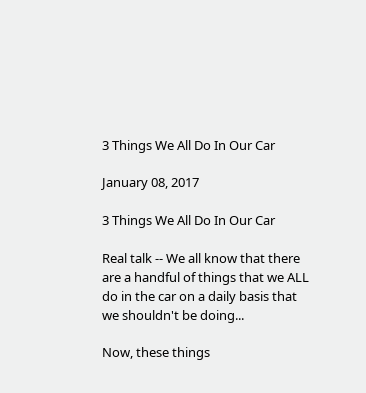3 Things We All Do In Our Car

January 08, 2017

3 Things We All Do In Our Car

Real talk -- We all know that there are a handful of things that we ALL do in the car on a daily basis that we shouldn't be doing...

Now, these things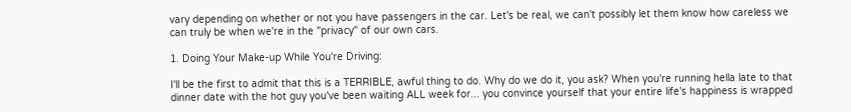vary depending on whether or not you have passengers in the car. Let's be real, we can't possibly let them know how careless we can truly be when we're in the "privacy" of our own cars.

1. Doing Your Make-up While You're Driving:

I'll be the first to admit that this is a TERRIBLE, awful thing to do. Why do we do it, you ask? When you're running hella late to that dinner date with the hot guy you've been waiting ALL week for... you convince yourself that your entire life's happiness is wrapped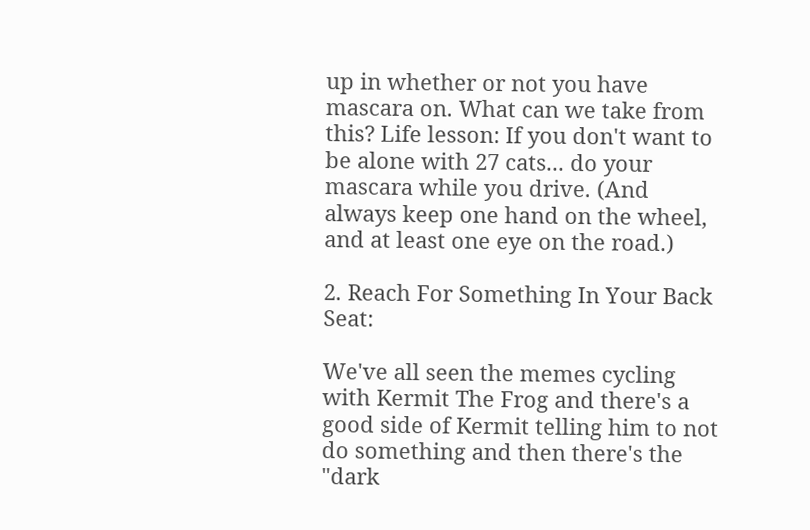up in whether or not you have mascara on. What can we take from this? Life lesson: If you don't want to be alone with 27 cats... do your mascara while you drive. (And always keep one hand on the wheel, and at least one eye on the road.)

2. Reach For Something In Your Back Seat:

We've all seen the memes cycling with Kermit The Frog and there's a good side of Kermit telling him to not do something and then there's the "dark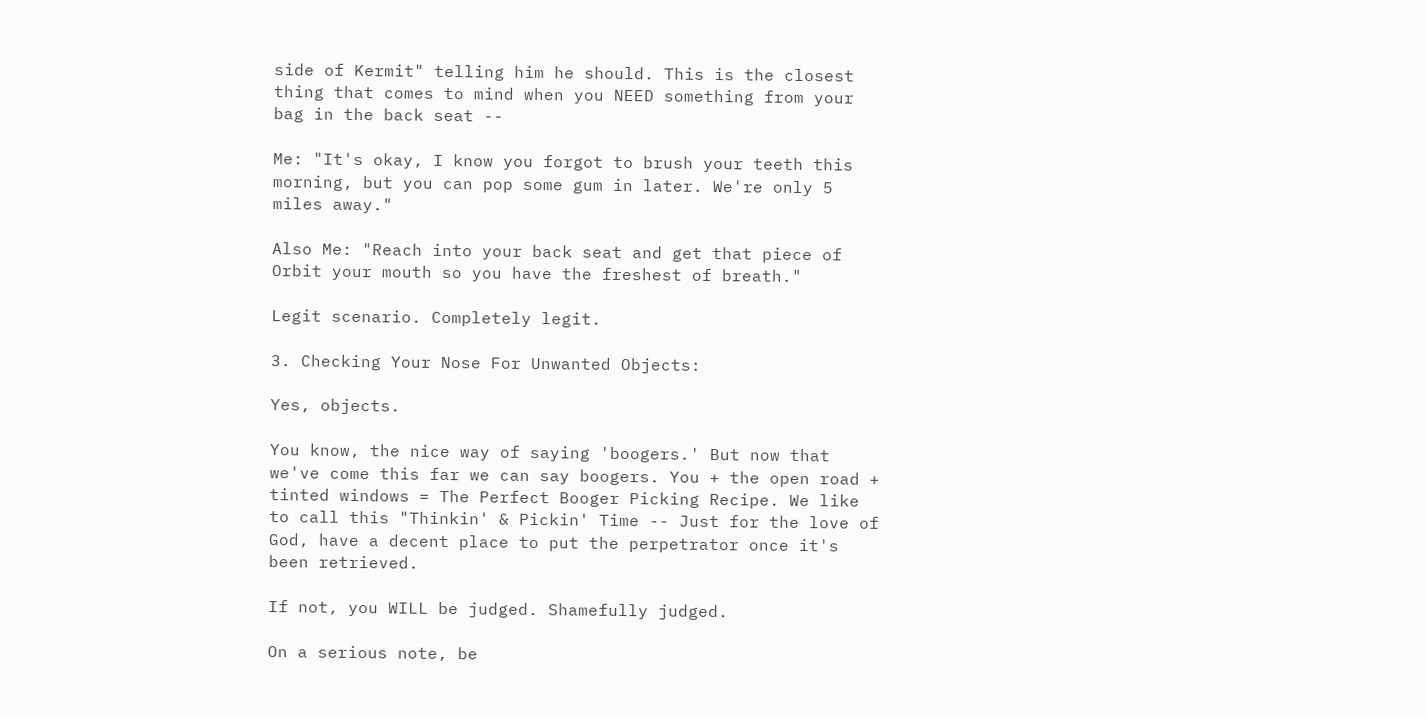side of Kermit" telling him he should. This is the closest thing that comes to mind when you NEED something from your bag in the back seat --

Me: "It's okay, I know you forgot to brush your teeth this morning, but you can pop some gum in later. We're only 5 miles away."

Also Me: "Reach into your back seat and get that piece of Orbit your mouth so you have the freshest of breath."

Legit scenario. Completely legit.

3. Checking Your Nose For Unwanted Objects:

Yes, objects.

You know, the nice way of saying 'boogers.' But now that we've come this far we can say boogers. You + the open road + tinted windows = The Perfect Booger Picking Recipe. We like to call this "Thinkin' & Pickin' Time -- Just for the love of God, have a decent place to put the perpetrator once it's been retrieved.

If not, you WILL be judged. Shamefully judged.

On a serious note, be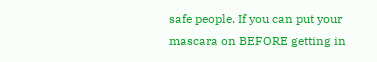safe people. If you can put your mascara on BEFORE getting in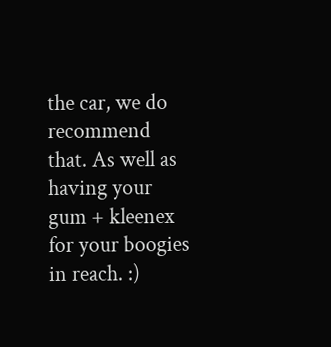the car, we do recommend that. As well as having your gum + kleenex for your boogies in reach. :)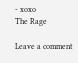- xoxo
The Rage

Leave a comment